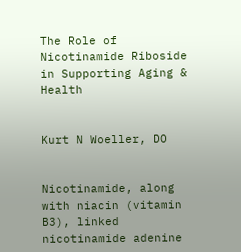The Role of Nicotinamide Riboside in Supporting Aging & Health


Kurt N Woeller, DO


Nicotinamide, along with niacin (vitamin B3), linked nicotinamide adenine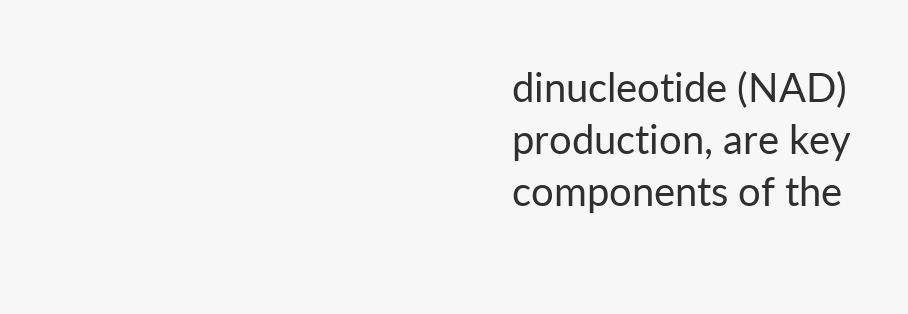dinucleotide (NAD) production, are key components of the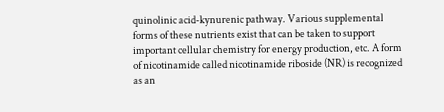quinolinic acid-kynurenic pathway. Various supplemental forms of these nutrients exist that can be taken to support important cellular chemistry for energy production, etc. A form of nicotinamide called nicotinamide riboside (NR) is recognized as an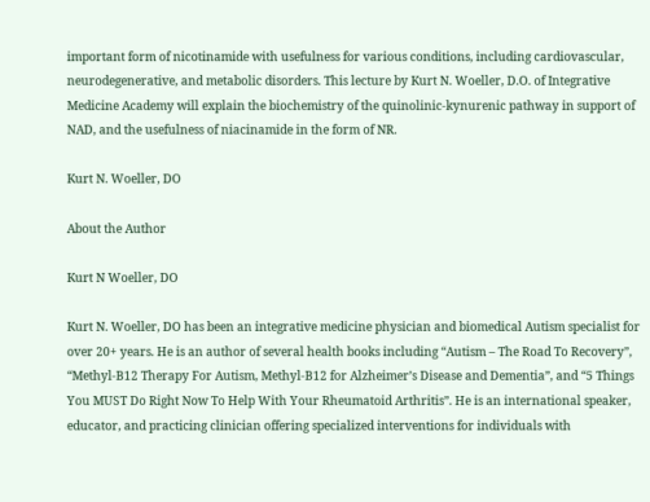important form of nicotinamide with usefulness for various conditions, including cardiovascular, neurodegenerative, and metabolic disorders. This lecture by Kurt N. Woeller, D.O. of Integrative Medicine Academy will explain the biochemistry of the quinolinic-kynurenic pathway in support of NAD, and the usefulness of niacinamide in the form of NR.

Kurt N. Woeller, DO

About the Author

Kurt N Woeller, DO

Kurt N. Woeller, DO has been an integrative medicine physician and biomedical Autism specialist for over 20+ years. He is an author of several health books including “Autism – The Road To Recovery”, “Methyl-B12 Therapy For Autism, Methyl-B12 for Alzheimer’s Disease and Dementia”, and “5 Things You MUST Do Right Now To Help With Your Rheumatoid Arthritis”. He is an international speaker, educator, and practicing clinician offering specialized interventions for individuals with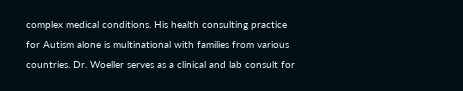complex medical conditions. His health consulting practice for Autism alone is multinational with families from various countries. Dr. Woeller serves as a clinical and lab consult for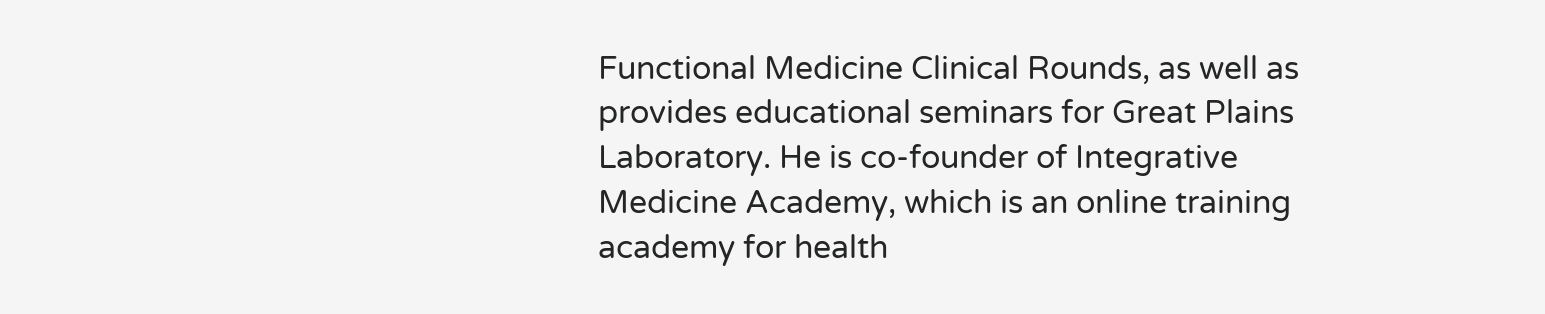Functional Medicine Clinical Rounds, as well as provides educational seminars for Great Plains Laboratory. He is co-founder of Integrative Medicine Academy, which is an online training academy for health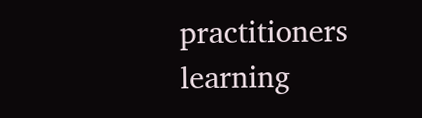practitioners learning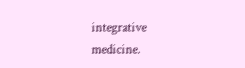integrative medicine.